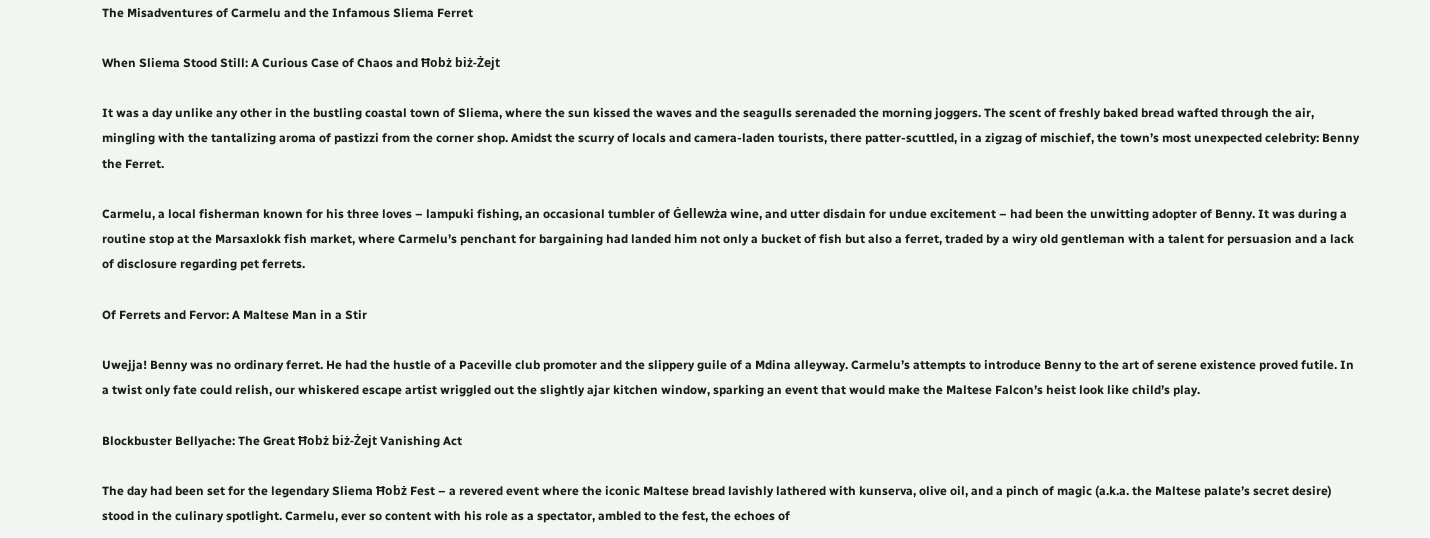The Misadventures of Carmelu and the Infamous Sliema Ferret

When Sliema Stood Still: A Curious Case of Chaos and Ħobż biż-Żejt

It was a day unlike any other in the bustling coastal town of Sliema, where the sun kissed the waves and the seagulls serenaded the morning joggers. The scent of freshly baked bread wafted through the air, mingling with the tantalizing aroma of pastizzi from the corner shop. Amidst the scurry of locals and camera-laden tourists, there patter-scuttled, in a zigzag of mischief, the town’s most unexpected celebrity: Benny the Ferret.

Carmelu, a local fisherman known for his three loves – lampuki fishing, an occasional tumbler of Ġellewża wine, and utter disdain for undue excitement – had been the unwitting adopter of Benny. It was during a routine stop at the Marsaxlokk fish market, where Carmelu’s penchant for bargaining had landed him not only a bucket of fish but also a ferret, traded by a wiry old gentleman with a talent for persuasion and a lack of disclosure regarding pet ferrets.

Of Ferrets and Fervor: A Maltese Man in a Stir

Uwejja! Benny was no ordinary ferret. He had the hustle of a Paceville club promoter and the slippery guile of a Mdina alleyway. Carmelu’s attempts to introduce Benny to the art of serene existence proved futile. In a twist only fate could relish, our whiskered escape artist wriggled out the slightly ajar kitchen window, sparking an event that would make the Maltese Falcon’s heist look like child’s play.

Blockbuster Bellyache: The Great Ħobż biż-Żejt Vanishing Act

The day had been set for the legendary Sliema Ħobż Fest – a revered event where the iconic Maltese bread lavishly lathered with kunserva, olive oil, and a pinch of magic (a.k.a. the Maltese palate’s secret desire) stood in the culinary spotlight. Carmelu, ever so content with his role as a spectator, ambled to the fest, the echoes of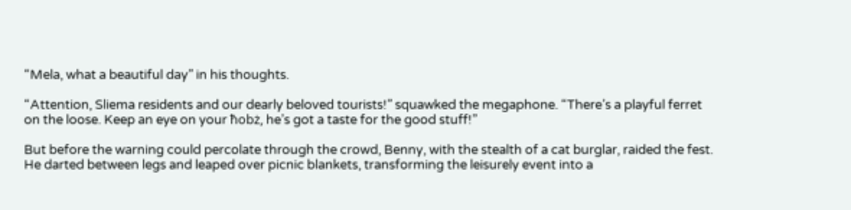“Mela, what a beautiful day” in his thoughts.

“Attention, Sliema residents and our dearly beloved tourists!” squawked the megaphone. “There’s a playful ferret on the loose. Keep an eye on your ħobż, he’s got a taste for the good stuff!”

But before the warning could percolate through the crowd, Benny, with the stealth of a cat burglar, raided the fest. He darted between legs and leaped over picnic blankets, transforming the leisurely event into a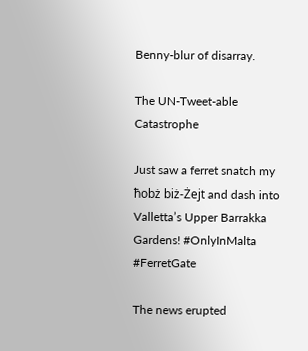Benny-blur of disarray.

The UN-Tweet-able Catastrophe

Just saw a ferret snatch my ħobż biż-Żejt and dash into Valletta’s Upper Barrakka Gardens! #OnlyInMalta #FerretGate

The news erupted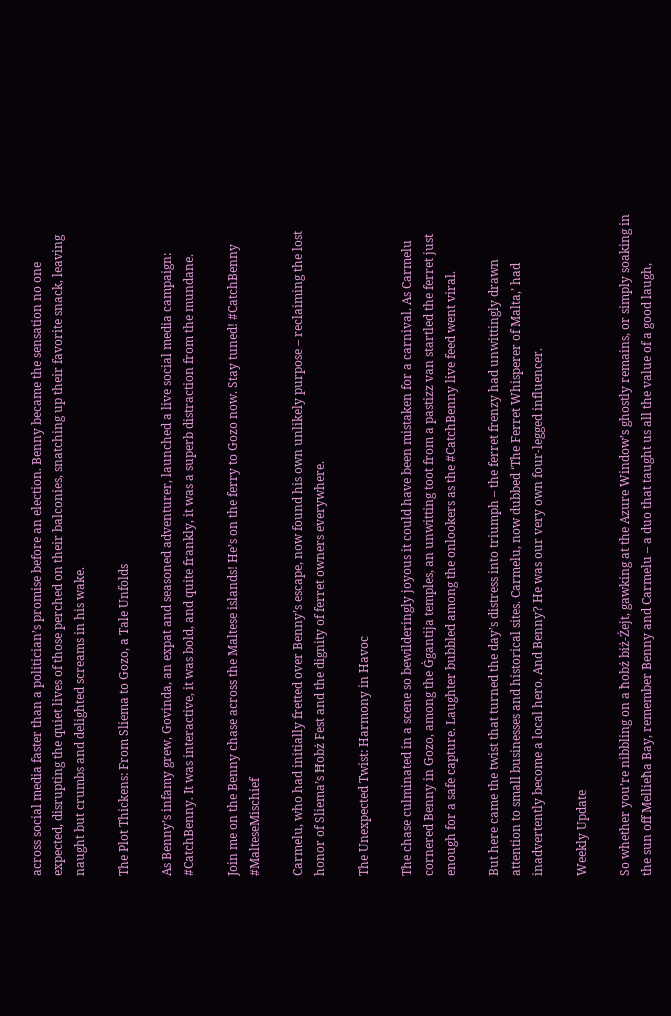across social media faster than a politician’s promise before an election. Benny became the sensation no one expected, disrupting the quiet lives of those perched on their balconies, snatching up their favorite snack, leaving naught but crumbs and delighted screams in his wake.

The Plot Thickens: From Sliema to Gozo, a Tale Unfolds

As Benny’s infamy grew, Govinda, an expat and seasoned adventurer, launched a live social media campaign: #CatchBenny. It was interactive, it was bold, and quite frankly, it was a superb distraction from the mundane.

Join me on the Benny chase across the Maltese islands! He’s on the ferry to Gozo now. Stay tuned! #CatchBenny #MalteseMischief

Carmelu, who had initially fretted over Benny’s escape, now found his own unlikely purpose – reclaiming the lost honor of Sliema’s Ħobż Fest and the dignity of ferret owners everywhere.

The Unexpected Twist: Harmony in Havoc

The chase culminated in a scene so bewilderingly joyous it could have been mistaken for a carnival. As Carmelu cornered Benny in Gozo, among the Ġgantija temples, an unwitting toot from a pastizz van startled the ferret just enough for a safe capture. Laughter bubbled among the onlookers as the #CatchBenny live feed went viral.

But here came the twist that turned the day’s distress into triumph – the ferret frenzy had unwittingly drawn attention to small businesses and historical sites. Carmelu, now dubbed ‘The Ferret Whisperer of Malta,’ had inadvertently become a local hero. And Benny? He was our very own four-legged influencer.

Weekly Update

So whether you’re nibbling on a ħobż biż-Żejt, gawking at the Azure Window’s ghostly remains, or simply soaking in the sun off Mellieħa Bay, remember Benny and Carmelu – a duo that taught us all the value of a good laugh,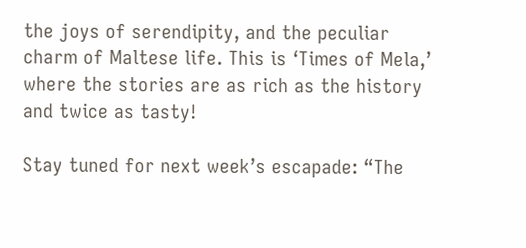the joys of serendipity, and the peculiar charm of Maltese life. This is ‘Times of Mela,’ where the stories are as rich as the history and twice as tasty!

Stay tuned for next week’s escapade: “The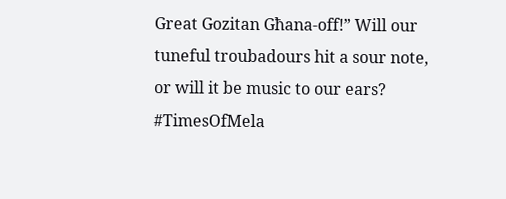Great Gozitan Għana-off!” Will our tuneful troubadours hit a sour note, or will it be music to our ears? #TimesOfMela